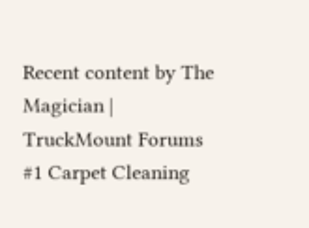Recent content by The Magician | TruckMount Forums #1 Carpet Cleaning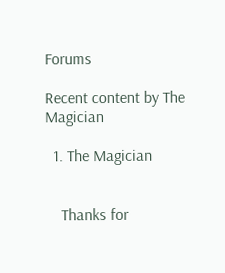Forums

Recent content by The Magician

  1. The Magician


    Thanks for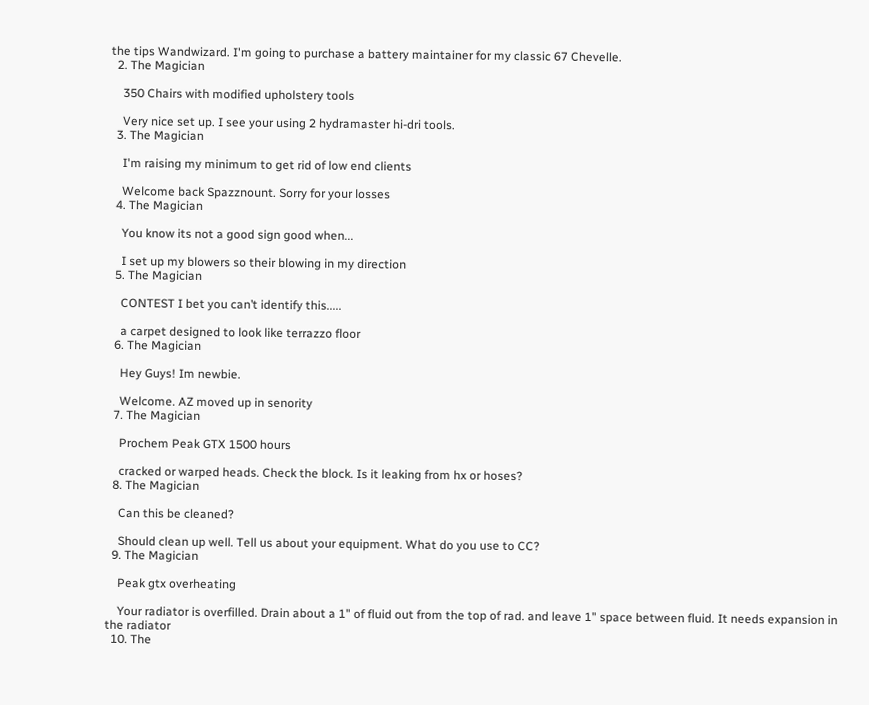the tips Wandwizard. I'm going to purchase a battery maintainer for my classic 67 Chevelle.
  2. The Magician

    350 Chairs with modified upholstery tools

    Very nice set up. I see your using 2 hydramaster hi-dri tools.
  3. The Magician

    I'm raising my minimum to get rid of low end clients

    Welcome back Spazznount. Sorry for your losses
  4. The Magician

    You know its not a good sign good when...

    I set up my blowers so their blowing in my direction
  5. The Magician

    CONTEST I bet you can’t identify this.....

    a carpet designed to look like terrazzo floor
  6. The Magician

    Hey Guys! Im newbie.

    Welcome. AZ moved up in senority
  7. The Magician

    Prochem Peak GTX 1500 hours

    cracked or warped heads. Check the block. Is it leaking from hx or hoses?
  8. The Magician

    Can this be cleaned?

    Should clean up well. Tell us about your equipment. What do you use to CC?
  9. The Magician

    Peak gtx overheating

    Your radiator is overfilled. Drain about a 1" of fluid out from the top of rad. and leave 1" space between fluid. It needs expansion in the radiator
  10. The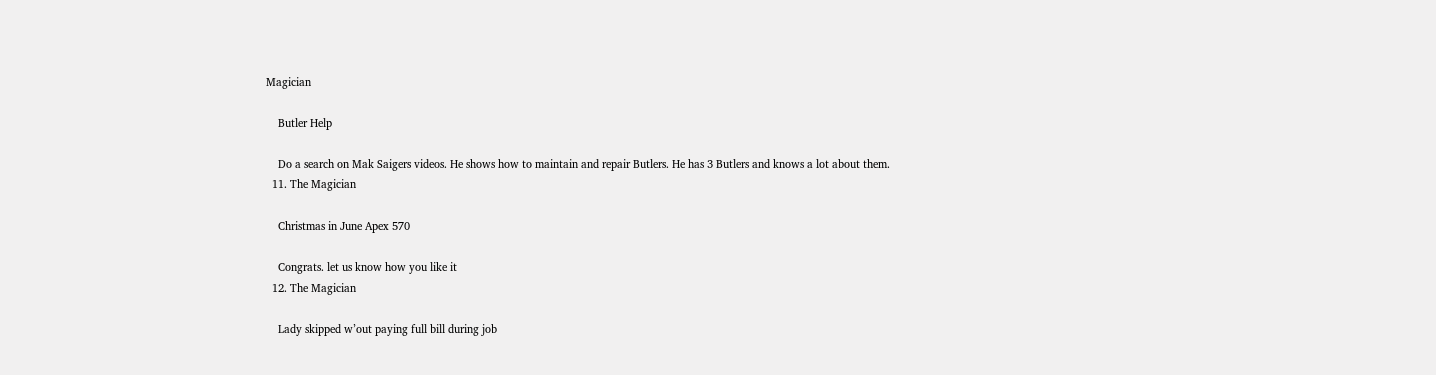Magician

    Butler Help

    Do a search on Mak Saigers videos. He shows how to maintain and repair Butlers. He has 3 Butlers and knows a lot about them.
  11. The Magician

    Christmas in June Apex 570

    Congrats. let us know how you like it
  12. The Magician

    Lady skipped w’out paying full bill during job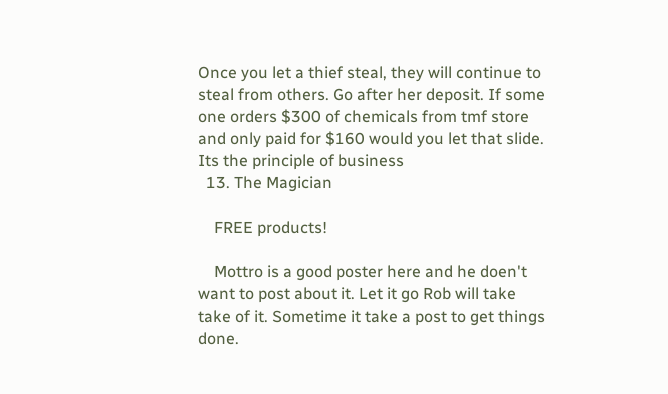Once you let a thief steal, they will continue to steal from others. Go after her deposit. If some one orders $300 of chemicals from tmf store and only paid for $160 would you let that slide. Its the principle of business
  13. The Magician

    FREE products!

    Mottro is a good poster here and he doen't want to post about it. Let it go Rob will take take of it. Sometime it take a post to get things done.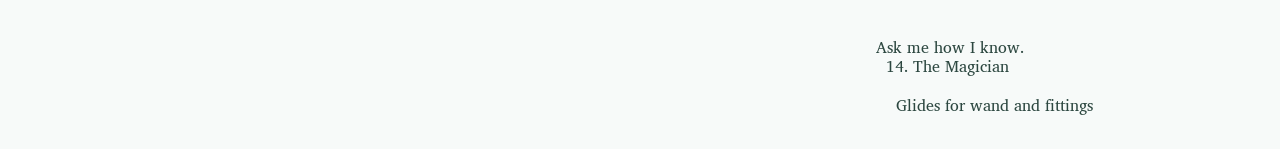Ask me how I know.
  14. The Magician

    Glides for wand and fittings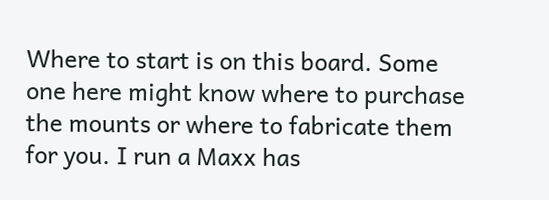Where to start is on this board. Some one here might know where to purchase the mounts or where to fabricate them for you. I run a Maxx has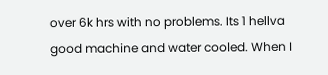over 6k hrs with no problems. Its 1 hellva good machine and water cooled. When I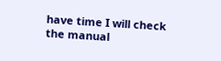have time I will check the manual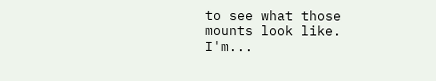to see what those mounts look like. I'm...